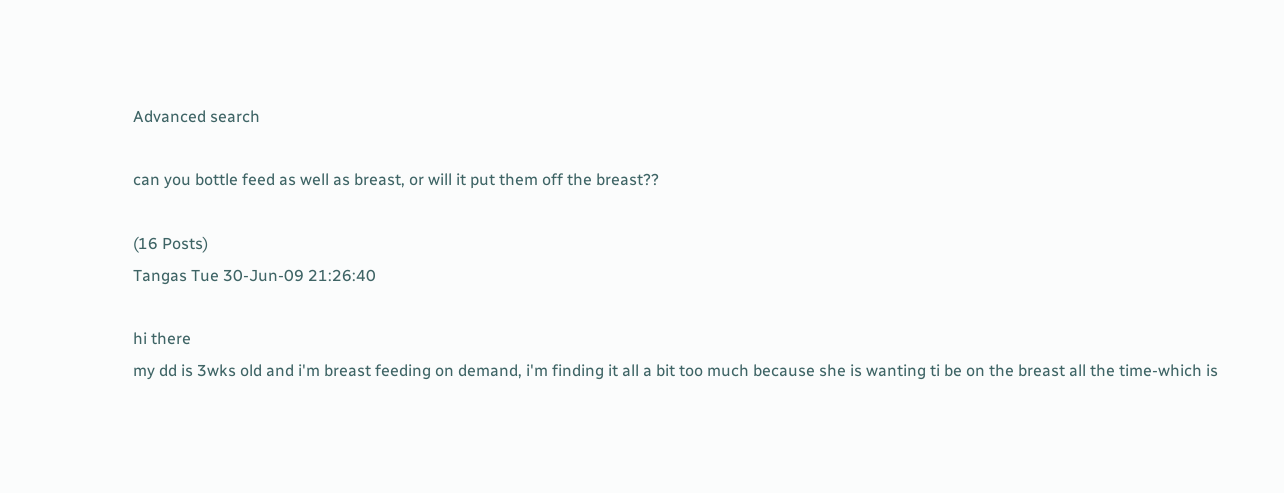Advanced search

can you bottle feed as well as breast, or will it put them off the breast??

(16 Posts)
Tangas Tue 30-Jun-09 21:26:40

hi there
my dd is 3wks old and i'm breast feeding on demand, i'm finding it all a bit too much because she is wanting ti be on the breast all the time-which is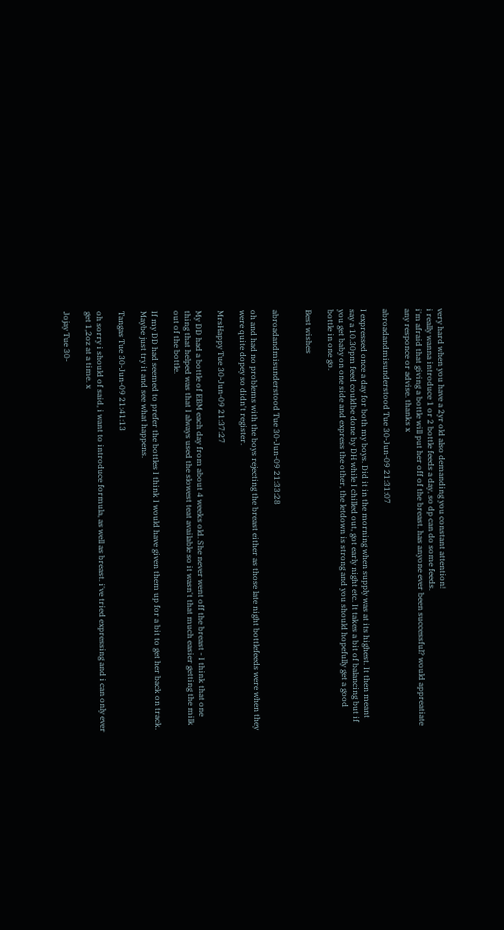very hard when you have a 2yr old also demanding you constant attention!
i really wanna introduce 1 or 2 bottle feeds a day, so dp can do some feeds.
i'm afraid that giving a bottle will put her off of the breast. has anyone ever been successful? would appreatiate any responce or advise. thanks x

abroadandmisunderstood Tue 30-Jun-09 21:31:07

I expressed once a day for both my boys. Did it in the morning when supply was at its highest. It then meant say a 10.30pm feed couldbe done by DH while I chilled out, got early night etc. It takes a bit of balancing but if you get baby on one side and express the other, the letdown is strong and you should hopefully get a good bottle in one go.

Best wishes


abroadandmisunderstood Tue 30-Jun-09 21:33:28

oh and had no problems with the boys rejecting the breast either as those late night bottlefeeds were when they were quite dopey so didn't register.

MrsHappy Tue 30-Jun-09 21:37:27

My DD had a bottle of EBM each day from about 4 weeks old. She never went off the breast - I think that one thing that helped was that I always used the slowest teat available so it wasn't that much easier getting the milk out of the bottle.

If my DD had seemed to prefer the bottles I think I would have given them up for a bit to get her back on track. Maybe just try it and see what happens.

Tangas Tue 30-Jun-09 21:41:13

oh sorry i should of said, i want to introduce formula, as well as breast. i've tried expressing and i can only ever get 1,2oz at a time. x

Jojay Tue 30-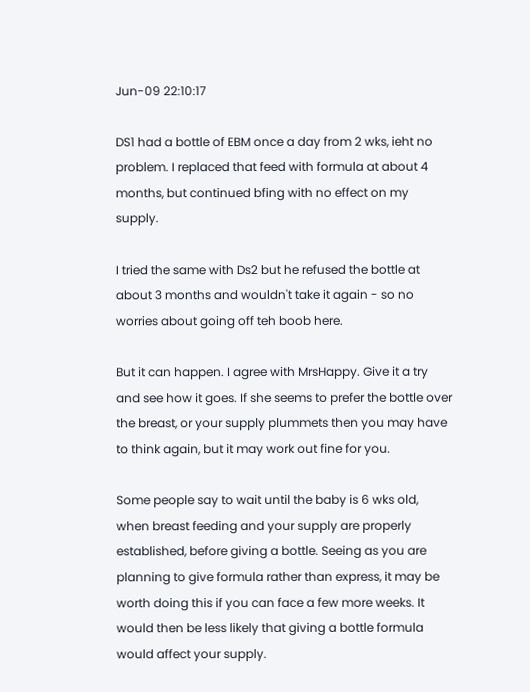Jun-09 22:10:17

DS1 had a bottle of EBM once a day from 2 wks, ieht no problem. I replaced that feed with formula at about 4 months, but continued bfing with no effect on my supply.

I tried the same with Ds2 but he refused the bottle at about 3 months and wouldn't take it again - so no worries about going off teh boob here.

But it can happen. I agree with MrsHappy. Give it a try and see how it goes. If she seems to prefer the bottle over the breast, or your supply plummets then you may have to think again, but it may work out fine for you.

Some people say to wait until the baby is 6 wks old, when breast feeding and your supply are properly established, before giving a bottle. Seeing as you are planning to give formula rather than express, it may be worth doing this if you can face a few more weeks. It would then be less likely that giving a bottle formula would affect your supply.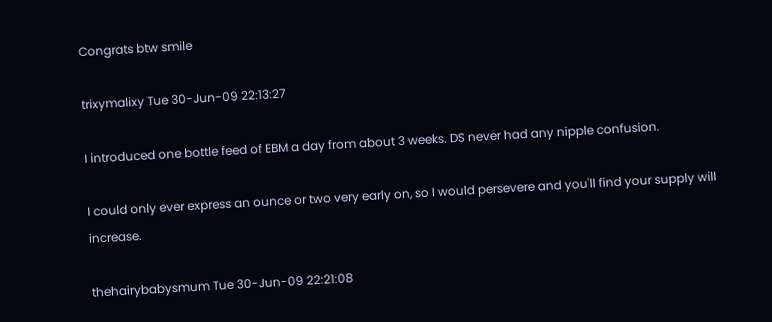Congrats btw smile

trixymalixy Tue 30-Jun-09 22:13:27

I introduced one bottle feed of EBM a day from about 3 weeks. DS never had any nipple confusion.

I could only ever express an ounce or two very early on, so I would persevere and you'll find your supply will increase.

thehairybabysmum Tue 30-Jun-09 22:21:08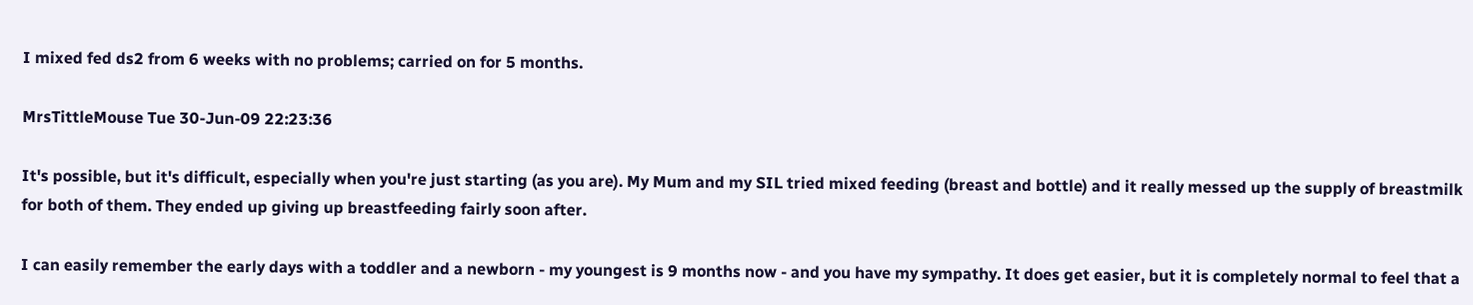I mixed fed ds2 from 6 weeks with no problems; carried on for 5 months.

MrsTittleMouse Tue 30-Jun-09 22:23:36

It's possible, but it's difficult, especially when you're just starting (as you are). My Mum and my SIL tried mixed feeding (breast and bottle) and it really messed up the supply of breastmilk for both of them. They ended up giving up breastfeeding fairly soon after.

I can easily remember the early days with a toddler and a newborn - my youngest is 9 months now - and you have my sympathy. It does get easier, but it is completely normal to feel that a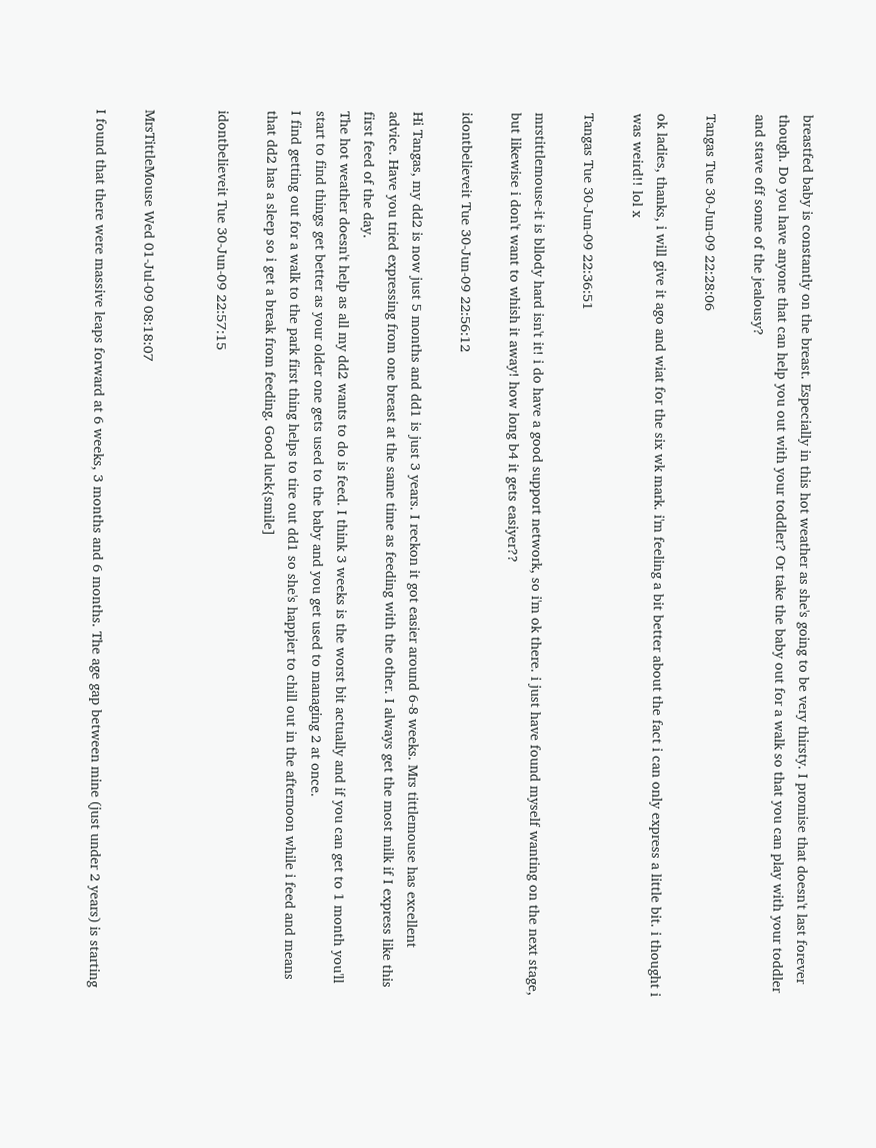breastfed baby is constantly on the breast. Especially in this hot weather as she's going to be very thirsty. I promise that doesn't last forever though. Do you have anyone that can help you out with your toddler? Or take the baby out for a walk so that you can play with your toddler and stave off some of the jealousy?

Tangas Tue 30-Jun-09 22:28:06

ok ladies, thanks, i will give it ago and wiat for the six wk mark. i'm feeling a bit better about the fact i can only express a little bit. i thought i was weird!! lol x

Tangas Tue 30-Jun-09 22:36:51

mrstittlemouse-it is bllody hard isn't it! i do have a good support network, so i'm ok there. i just have found myself wanting on the next stage, but likewise i don't want to whish it away! how long b4 it gets easiyer??

idontbelieveit Tue 30-Jun-09 22:56:12

Hi Tangas, my dd2 is now just 5 months and dd1 is just 3 years. I reckon it got easier around 6-8 weeks. Mrs tittlemouse has excellent advice. Have you tried expressing from one breast at the same time as feeding with the other. I always get the most milk if I express like this first feed of the day.
The hot weather doesn't help as all my dd2 wants to do is feed. I think 3 weeks is the worst bit actually and if you can get to 1 month you'll start to find things get better as your older one gets used to the baby and you get used to managing 2 at once.
I find getting out for a walk to the park first thing helps to tire out dd1 so she's happier to chill out in the afternoon while i feed and means that dd2 has a sleep so i get a break from feeding. Good luck{smile]

idontbelieveit Tue 30-Jun-09 22:57:15


MrsTittleMouse Wed 01-Jul-09 08:18:07

I found that there were massive leaps forward at 6 weeks, 3 months and 6 months. The age gap between mine (just under 2 years) is starting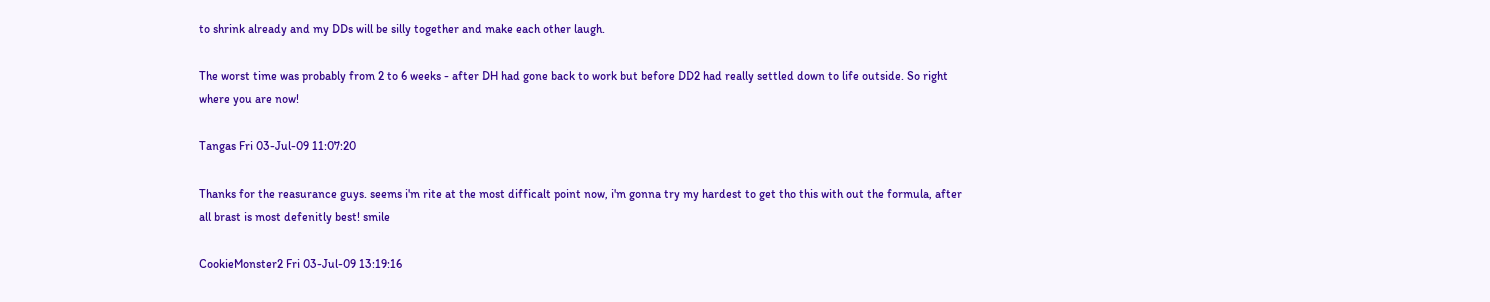to shrink already and my DDs will be silly together and make each other laugh.

The worst time was probably from 2 to 6 weeks - after DH had gone back to work but before DD2 had really settled down to life outside. So right where you are now!

Tangas Fri 03-Jul-09 11:07:20

Thanks for the reasurance guys. seems i'm rite at the most difficalt point now, i'm gonna try my hardest to get tho this with out the formula, after all brast is most defenitly best! smile

CookieMonster2 Fri 03-Jul-09 13:19:16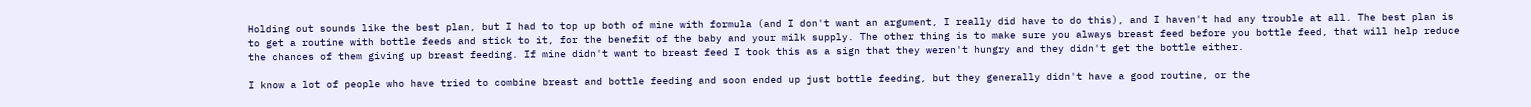Holding out sounds like the best plan, but I had to top up both of mine with formula (and I don't want an argument, I really did have to do this), and I haven't had any trouble at all. The best plan is to get a routine with bottle feeds and stick to it, for the benefit of the baby and your milk supply. The other thing is to make sure you always breast feed before you bottle feed, that will help reduce the chances of them giving up breast feeding. If mine didn't want to breast feed I took this as a sign that they weren't hungry and they didn't get the bottle either.

I know a lot of people who have tried to combine breast and bottle feeding and soon ended up just bottle feeding, but they generally didn't have a good routine, or the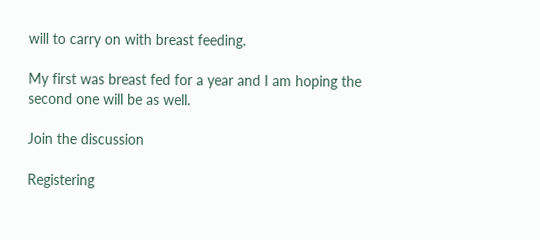will to carry on with breast feeding.

My first was breast fed for a year and I am hoping the second one will be as well.

Join the discussion

Registering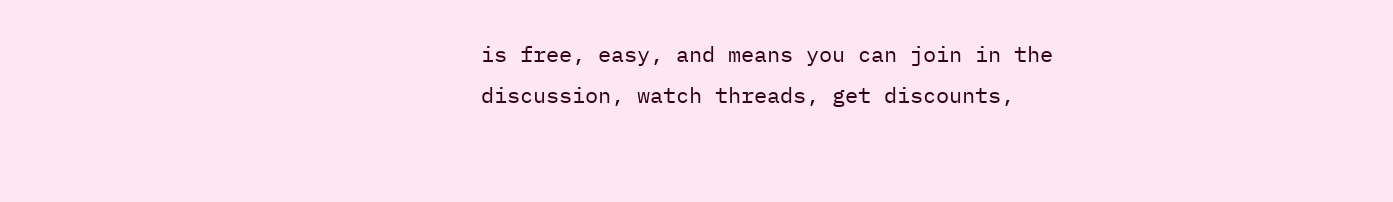is free, easy, and means you can join in the discussion, watch threads, get discounts,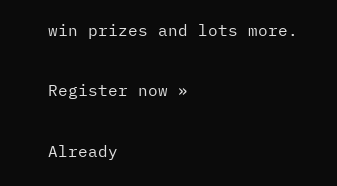win prizes and lots more.

Register now »

Already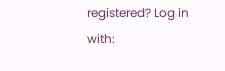registered? Log in with: